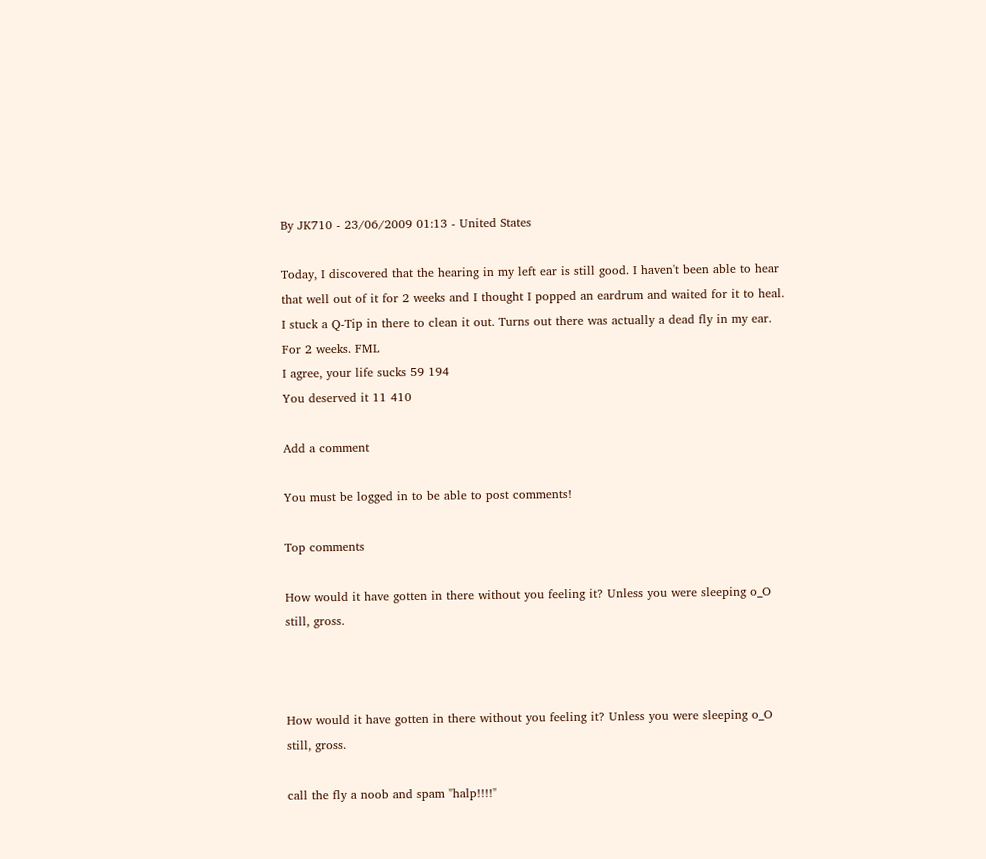By JK710 - 23/06/2009 01:13 - United States

Today, I discovered that the hearing in my left ear is still good. I haven't been able to hear that well out of it for 2 weeks and I thought I popped an eardrum and waited for it to heal. I stuck a Q-Tip in there to clean it out. Turns out there was actually a dead fly in my ear. For 2 weeks. FML
I agree, your life sucks 59 194
You deserved it 11 410

Add a comment

You must be logged in to be able to post comments!

Top comments

How would it have gotten in there without you feeling it? Unless you were sleeping o_O still, gross.



How would it have gotten in there without you feeling it? Unless you were sleeping o_O still, gross.

call the fly a noob and spam "halp!!!!"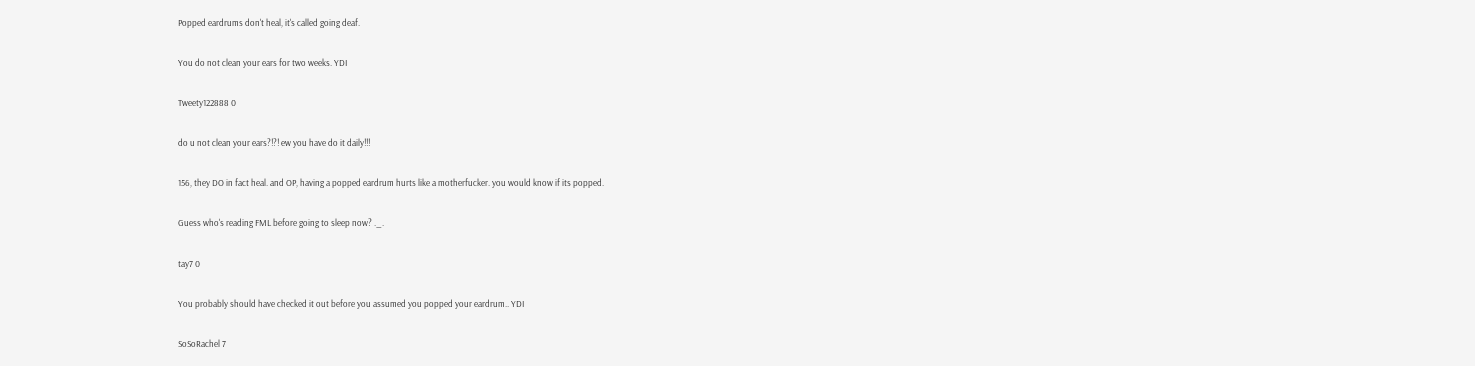Popped eardrums don't heal, it's called going deaf.

You do not clean your ears for two weeks. YDI

Tweety122888 0

do u not clean your ears?!?! ew you have do it daily!!!

156, they DO in fact heal. and OP, having a popped eardrum hurts like a motherfucker. you would know if its popped.

Guess who's reading FML before going to sleep now? ._.

tay7 0

You probably should have checked it out before you assumed you popped your eardrum.. YDI

SoSoRachel 7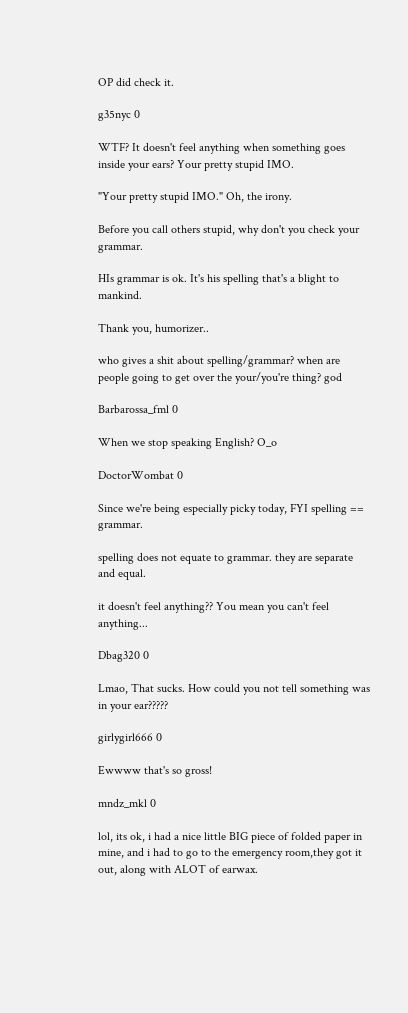OP did check it.

g35nyc 0

WTF? It doesn't feel anything when something goes inside your ears? Your pretty stupid IMO.

"Your pretty stupid IMO." Oh, the irony.

Before you call others stupid, why don't you check your grammar.

HIs grammar is ok. It's his spelling that's a blight to mankind.

Thank you, humorizer..

who gives a shit about spelling/grammar? when are people going to get over the your/you're thing? god

Barbarossa_fml 0

When we stop speaking English? O_o

DoctorWombat 0

Since we're being especially picky today, FYI spelling == grammar.

spelling does not equate to grammar. they are separate and equal.

it doesn't feel anything?? You mean you can't feel anything...

Dbag320 0

Lmao, That sucks. How could you not tell something was in your ear?????

girlygirl666 0

Ewwww that's so gross!

mndz_mkl 0

lol, its ok, i had a nice little BIG piece of folded paper in mine, and i had to go to the emergency room,they got it out, along with ALOT of earwax.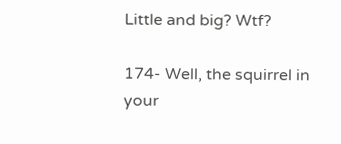Little and big? Wtf?

174- Well, the squirrel in your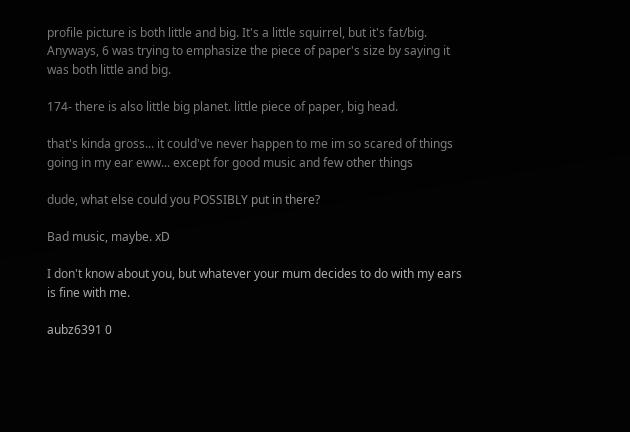profile picture is both little and big. It's a little squirrel, but it's fat/big. Anyways, 6 was trying to emphasize the piece of paper's size by saying it was both little and big.

174- there is also little big planet. little piece of paper, big head.

that's kinda gross... it could've never happen to me im so scared of things going in my ear eww... except for good music and few other things

dude, what else could you POSSIBLY put in there?

Bad music, maybe. xD

I don't know about you, but whatever your mum decides to do with my ears is fine with me.

aubz6391 0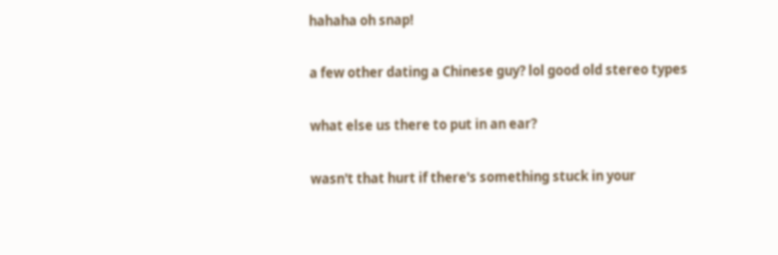hahaha oh snap!

a few other dating a Chinese guy? lol good old stereo types

what else us there to put in an ear?

wasn't that hurt if there's something stuck in your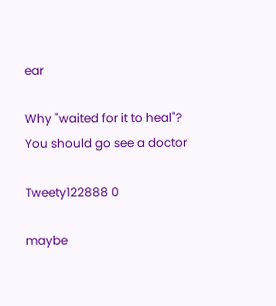ear

Why "waited for it to heal"? You should go see a doctor

Tweety122888 0

maybe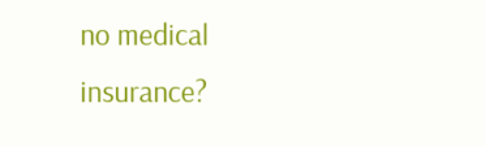no medical insurance?